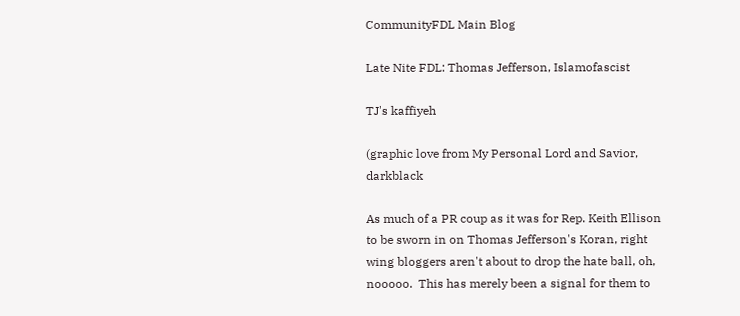CommunityFDL Main Blog

Late Nite FDL: Thomas Jefferson, Islamofascist

TJ's kaffiyeh

(graphic love from My Personal Lord and Savior, darkblack

As much of a PR coup as it was for Rep. Keith Ellison to be sworn in on Thomas Jefferson's Koran, right wing bloggers aren't about to drop the hate ball, oh, nooooo.  This has merely been a signal for them to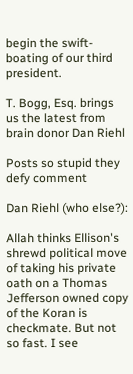begin the swift-boating of our third president.

T. Bogg, Esq. brings us the latest from brain donor Dan Riehl

Posts so stupid they defy comment

Dan Riehl (who else?):

Allah thinks Ellison's shrewd political move of taking his private oath on a Thomas Jefferson owned copy of the Koran is checkmate. But not so fast. I see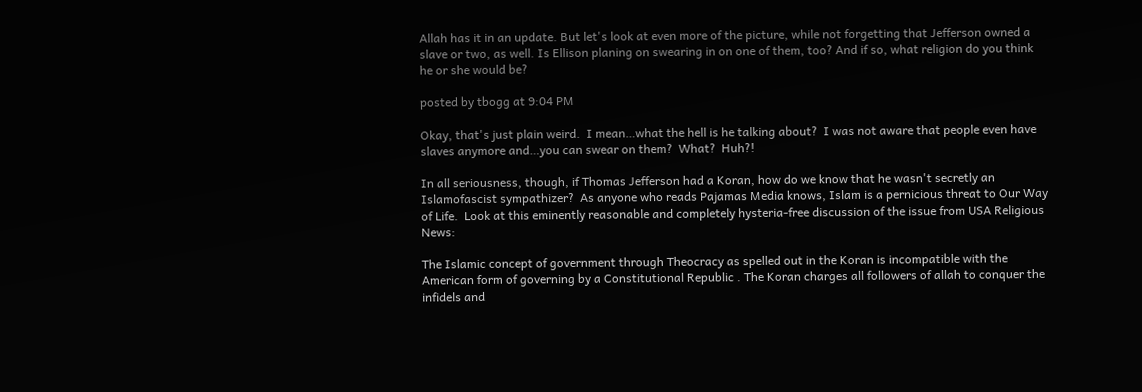Allah has it in an update. But let's look at even more of the picture, while not forgetting that Jefferson owned a slave or two, as well. Is Ellison planing on swearing in on one of them, too? And if so, what religion do you think he or she would be?

posted by tbogg at 9:04 PM

Okay, that's just plain weird.  I mean…what the hell is he talking about?  I was not aware that people even have slaves anymore and…you can swear on them?  What?  Huh?!

In all seriousness, though, if Thomas Jefferson had a Koran, how do we know that he wasn't secretly an Islamofascist sympathizer?  As anyone who reads Pajamas Media knows, Islam is a pernicious threat to Our Way of Life.  Look at this eminently reasonable and completely hysteria-free discussion of the issue from USA Religious News:

The Islamic concept of government through Theocracy as spelled out in the Koran is incompatible with the American form of governing by a Constitutional Republic . The Koran charges all followers of allah to conquer the infidels and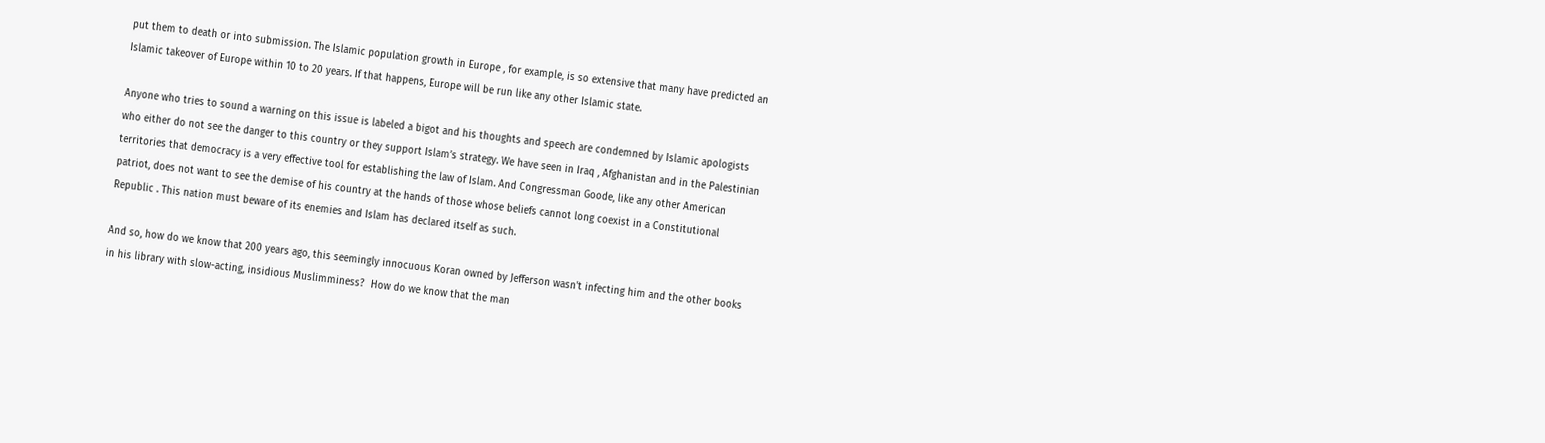put them to death or into submission. The Islamic population growth in Europe , for example, is so extensive that many have predicted an Islamic takeover of Europe within 10 to 20 years. If that happens, Europe will be run like any other Islamic state.

Anyone who tries to sound a warning on this issue is labeled a bigot and his thoughts and speech are condemned by Islamic apologists who either do not see the danger to this country or they support Islam’s strategy. We have seen in Iraq , Afghanistan and in the Palestinian territories that democracy is a very effective tool for establishing the law of Islam. And Congressman Goode, like any other American patriot, does not want to see the demise of his country at the hands of those whose beliefs cannot long coexist in a Constitutional Republic . This nation must beware of its enemies and Islam has declared itself as such.

And so, how do we know that 200 years ago, this seemingly innocuous Koran owned by Jefferson wasn't infecting him and the other books in his library with slow-acting, insidious Muslimminess?  How do we know that the man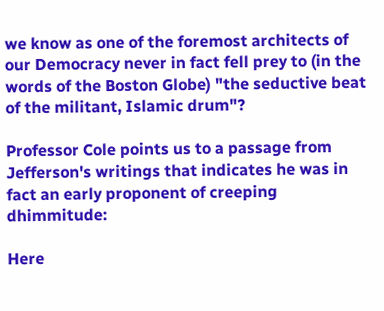we know as one of the foremost architects of our Democracy never in fact fell prey to (in the words of the Boston Globe) "the seductive beat of the militant, Islamic drum"?

Professor Cole points us to a passage from Jefferson's writings that indicates he was in fact an early proponent of creeping dhimmitude:

Here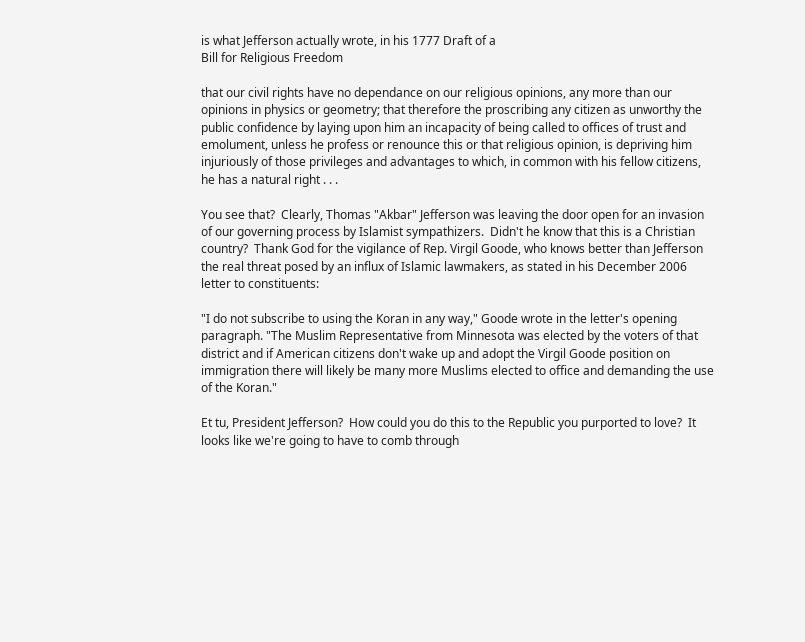is what Jefferson actually wrote, in his 1777 Draft of a
Bill for Religious Freedom

that our civil rights have no dependance on our religious opinions, any more than our opinions in physics or geometry; that therefore the proscribing any citizen as unworthy the public confidence by laying upon him an incapacity of being called to offices of trust and emolument, unless he profess or renounce this or that religious opinion, is depriving him injuriously of those privileges and advantages to which, in common with his fellow citizens, he has a natural right . . .

You see that?  Clearly, Thomas "Akbar" Jefferson was leaving the door open for an invasion of our governing process by Islamist sympathizers.  Didn't he know that this is a Christian country?  Thank God for the vigilance of Rep. Virgil Goode, who knows better than Jefferson the real threat posed by an influx of Islamic lawmakers, as stated in his December 2006 letter to constituents:

"I do not subscribe to using the Koran in any way," Goode wrote in the letter's opening paragraph. "The Muslim Representative from Minnesota was elected by the voters of that district and if American citizens don't wake up and adopt the Virgil Goode position on immigration there will likely be many more Muslims elected to office and demanding the use of the Koran."

Et tu, President Jefferson?  How could you do this to the Republic you purported to love?  It looks like we're going to have to comb through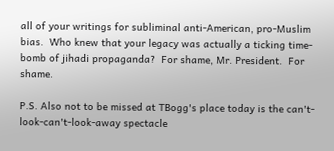all of your writings for subliminal anti-American, pro-Muslim bias.  Who knew that your legacy was actually a ticking time-bomb of jihadi propaganda?  For shame, Mr. President.  For shame.

P.S. Also not to be missed at TBogg's place today is the can't-look-can't-look-away spectacle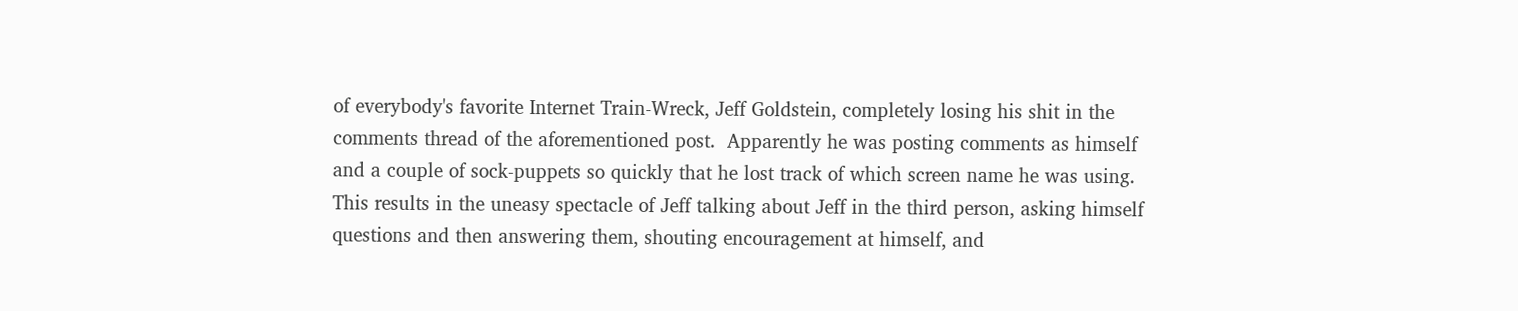of everybody's favorite Internet Train-Wreck, Jeff Goldstein, completely losing his shit in the comments thread of the aforementioned post.  Apparently he was posting comments as himself and a couple of sock-puppets so quickly that he lost track of which screen name he was using.  This results in the uneasy spectacle of Jeff talking about Jeff in the third person, asking himself questions and then answering them, shouting encouragement at himself, and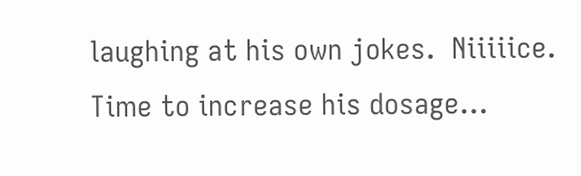laughing at his own jokes.  Niiiiice.  Time to increase his dosage…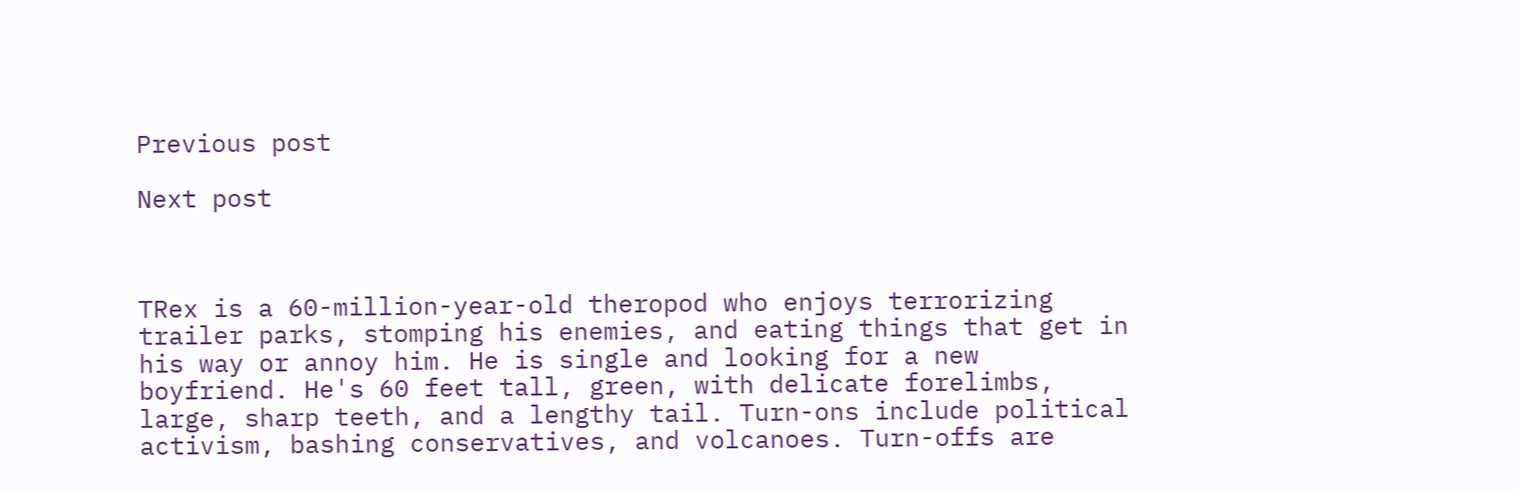Previous post

Next post



TRex is a 60-million-year-old theropod who enjoys terrorizing trailer parks, stomping his enemies, and eating things that get in his way or annoy him. He is single and looking for a new boyfriend. He's 60 feet tall, green, with delicate forelimbs, large, sharp teeth, and a lengthy tail. Turn-ons include political activism, bashing conservatives, and volcanoes. Turn-offs are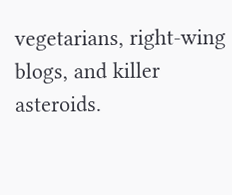vegetarians, right-wing blogs, and killer asteroids.